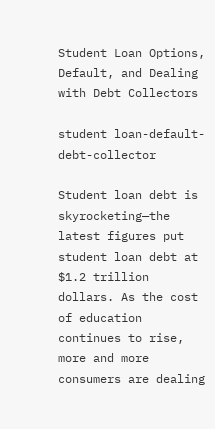Student Loan Options, Default, and Dealing with Debt Collectors

student loan-default-debt-collector

Student loan debt is skyrocketing—the latest figures put student loan debt at $1.2 trillion dollars. As the cost of education continues to rise, more and more consumers are dealing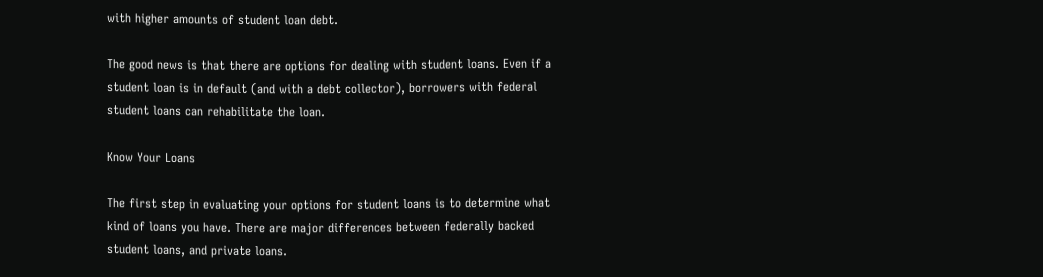with higher amounts of student loan debt.

The good news is that there are options for dealing with student loans. Even if a student loan is in default (and with a debt collector), borrowers with federal student loans can rehabilitate the loan.

Know Your Loans

The first step in evaluating your options for student loans is to determine what kind of loans you have. There are major differences between federally backed student loans, and private loans.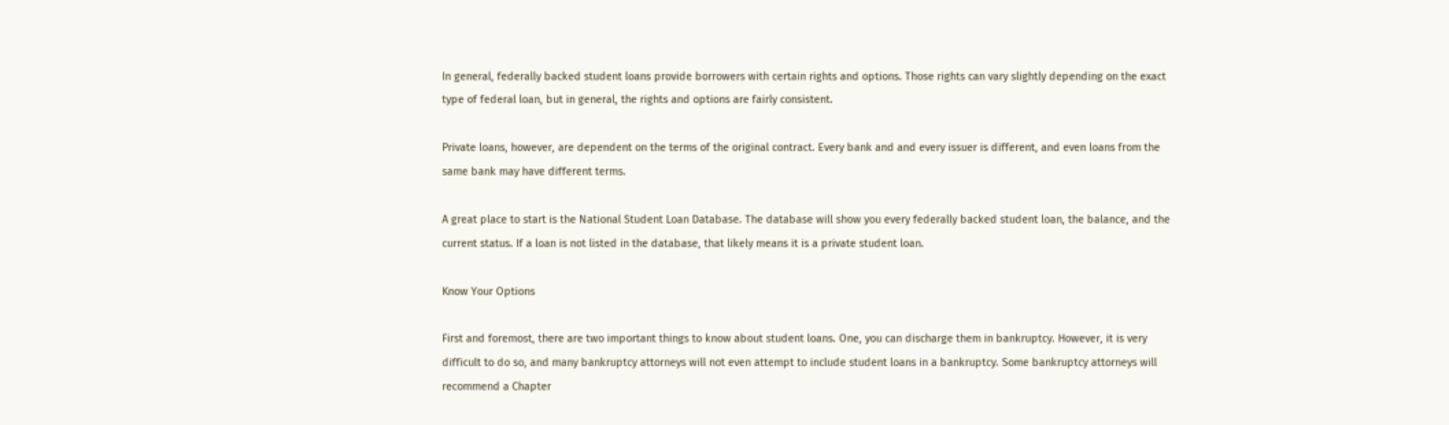In general, federally backed student loans provide borrowers with certain rights and options. Those rights can vary slightly depending on the exact type of federal loan, but in general, the rights and options are fairly consistent.

Private loans, however, are dependent on the terms of the original contract. Every bank and and every issuer is different, and even loans from the same bank may have different terms.

A great place to start is the National Student Loan Database. The database will show you every federally backed student loan, the balance, and the current status. If a loan is not listed in the database, that likely means it is a private student loan.

Know Your Options

First and foremost, there are two important things to know about student loans. One, you can discharge them in bankruptcy. However, it is very difficult to do so, and many bankruptcy attorneys will not even attempt to include student loans in a bankruptcy. Some bankruptcy attorneys will recommend a Chapter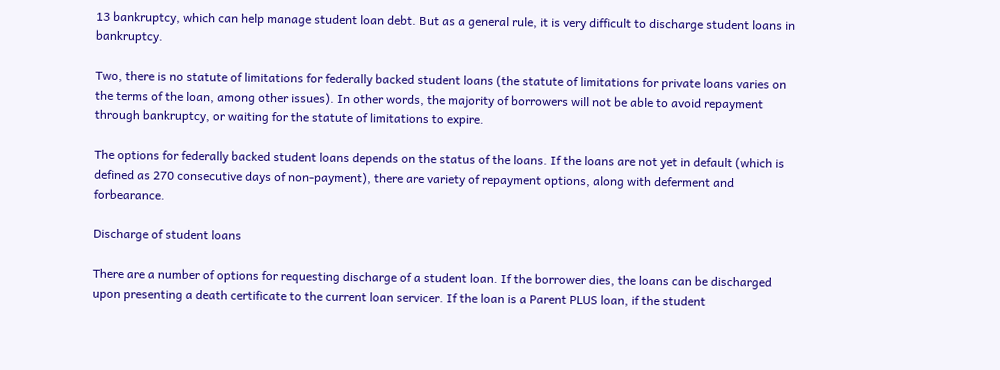13 bankruptcy, which can help manage student loan debt. But as a general rule, it is very difficult to discharge student loans in bankruptcy.

Two, there is no statute of limitations for federally backed student loans (the statute of limitations for private loans varies on the terms of the loan, among other issues). In other words, the majority of borrowers will not be able to avoid repayment through bankruptcy, or waiting for the statute of limitations to expire.

The options for federally backed student loans depends on the status of the loans. If the loans are not yet in default (which is defined as 270 consecutive days of non-payment), there are variety of repayment options, along with deferment and forbearance.

Discharge of student loans

There are a number of options for requesting discharge of a student loan. If the borrower dies, the loans can be discharged upon presenting a death certificate to the current loan servicer. If the loan is a Parent PLUS loan, if the student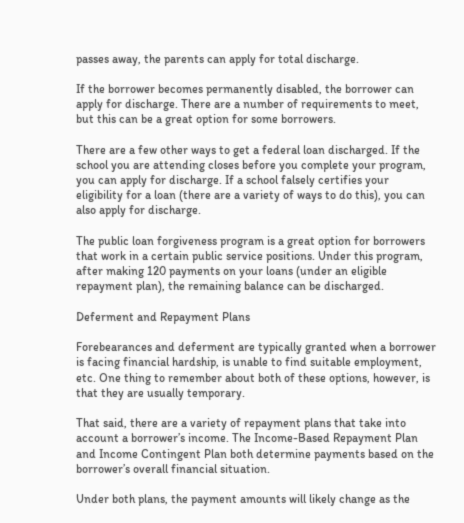passes away, the parents can apply for total discharge.

If the borrower becomes permanently disabled, the borrower can apply for discharge. There are a number of requirements to meet, but this can be a great option for some borrowers.

There are a few other ways to get a federal loan discharged. If the school you are attending closes before you complete your program, you can apply for discharge. If a school falsely certifies your eligibility for a loan (there are a variety of ways to do this), you can also apply for discharge.

The public loan forgiveness program is a great option for borrowers that work in a certain public service positions. Under this program, after making 120 payments on your loans (under an eligible repayment plan), the remaining balance can be discharged.

Deferment and Repayment Plans

Forebearances and deferment are typically granted when a borrower is facing financial hardship, is unable to find suitable employment, etc. One thing to remember about both of these options, however, is that they are usually temporary.

That said, there are a variety of repayment plans that take into account a borrower’s income. The Income-Based Repayment Plan and Income Contingent Plan both determine payments based on the borrower’s overall financial situation.

Under both plans, the payment amounts will likely change as the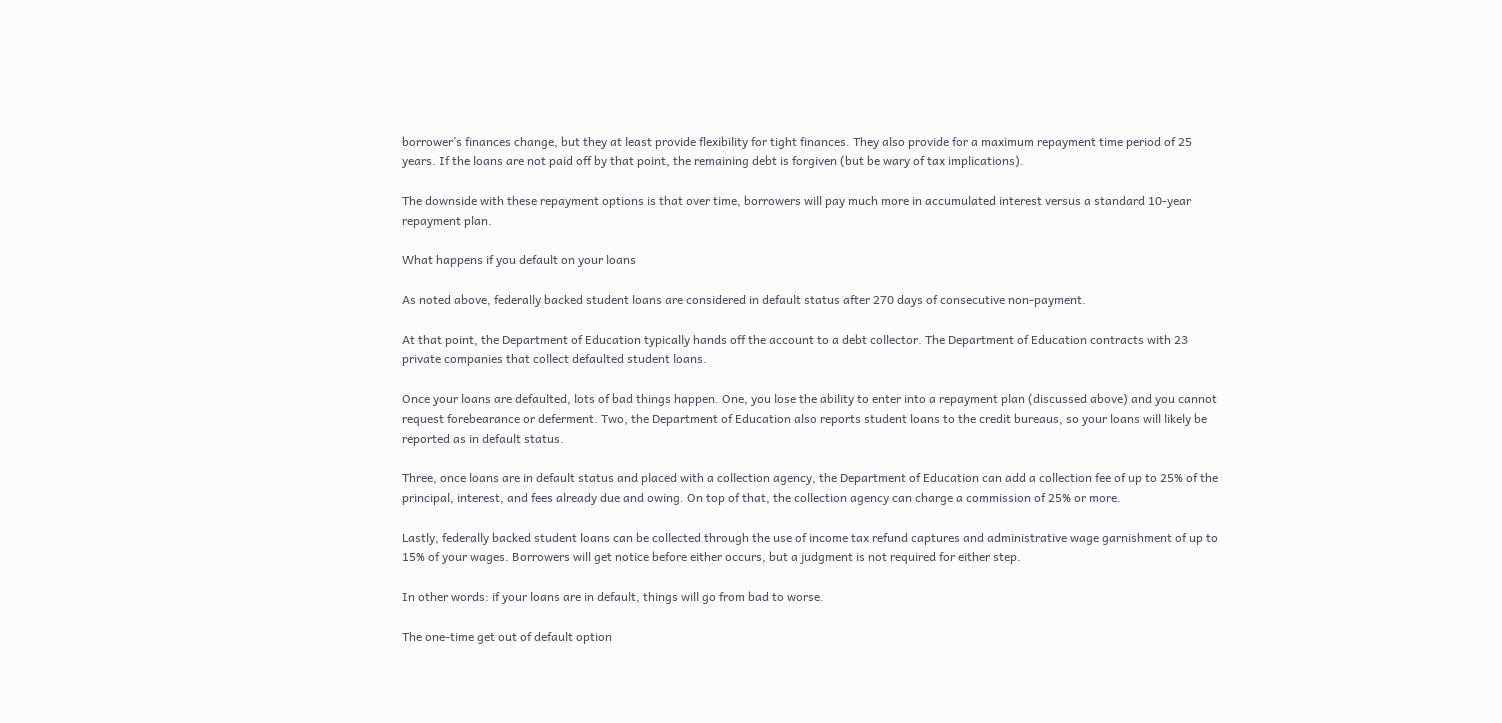borrower’s finances change, but they at least provide flexibility for tight finances. They also provide for a maximum repayment time period of 25 years. If the loans are not paid off by that point, the remaining debt is forgiven (but be wary of tax implications).

The downside with these repayment options is that over time, borrowers will pay much more in accumulated interest versus a standard 10-year repayment plan.

What happens if you default on your loans

As noted above, federally backed student loans are considered in default status after 270 days of consecutive non-payment.

At that point, the Department of Education typically hands off the account to a debt collector. The Department of Education contracts with 23 private companies that collect defaulted student loans.

Once your loans are defaulted, lots of bad things happen. One, you lose the ability to enter into a repayment plan (discussed above) and you cannot request forebearance or deferment. Two, the Department of Education also reports student loans to the credit bureaus, so your loans will likely be reported as in default status.

Three, once loans are in default status and placed with a collection agency, the Department of Education can add a collection fee of up to 25% of the principal, interest, and fees already due and owing. On top of that, the collection agency can charge a commission of 25% or more.

Lastly, federally backed student loans can be collected through the use of income tax refund captures and administrative wage garnishment of up to 15% of your wages. Borrowers will get notice before either occurs, but a judgment is not required for either step.

In other words: if your loans are in default, things will go from bad to worse.

The one-time get out of default option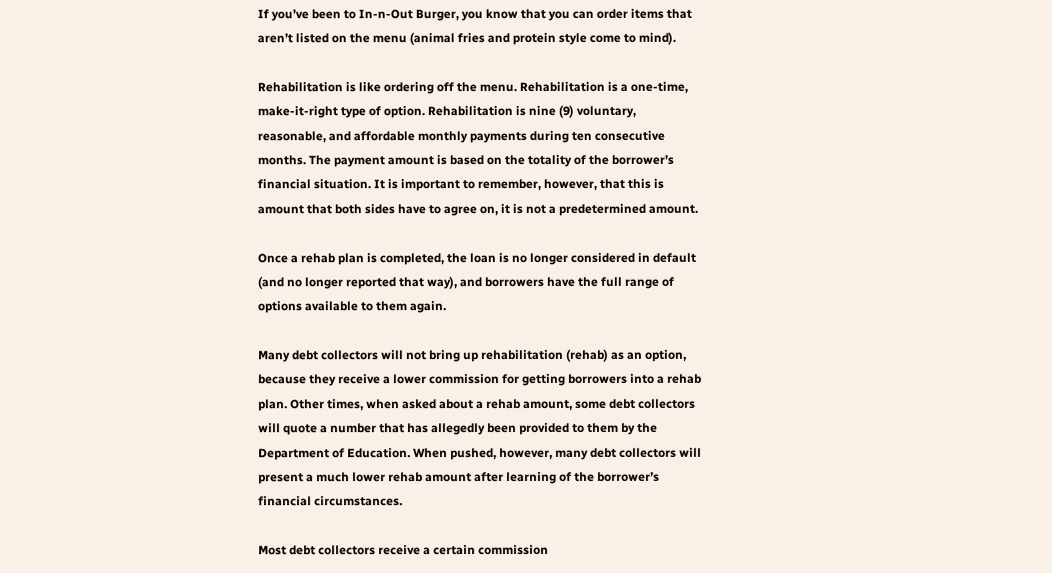If you’ve been to In-n-Out Burger, you know that you can order items that aren’t listed on the menu (animal fries and protein style come to mind).

Rehabilitation is like ordering off the menu. Rehabilitation is a one-time, make-it-right type of option. Rehabilitation is nine (9) voluntary, reasonable, and affordable monthly payments during ten consecutive months. The payment amount is based on the totality of the borrower’s financial situation. It is important to remember, however, that this is amount that both sides have to agree on, it is not a predetermined amount.

Once a rehab plan is completed, the loan is no longer considered in default (and no longer reported that way), and borrowers have the full range of options available to them again.

Many debt collectors will not bring up rehabilitation (rehab) as an option, because they receive a lower commission for getting borrowers into a rehab plan. Other times, when asked about a rehab amount, some debt collectors will quote a number that has allegedly been provided to them by the Department of Education. When pushed, however, many debt collectors will present a much lower rehab amount after learning of the borrower’s financial circumstances.

Most debt collectors receive a certain commission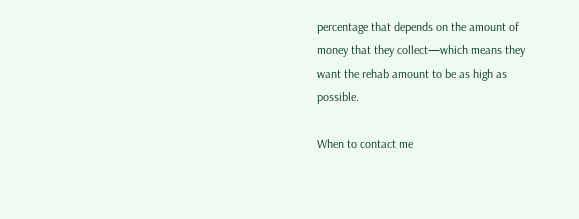percentage that depends on the amount of money that they collect—which means they want the rehab amount to be as high as possible.

When to contact me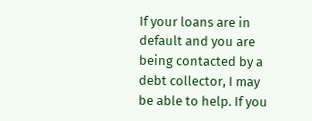If your loans are in default and you are being contacted by a debt collector, I may be able to help. If you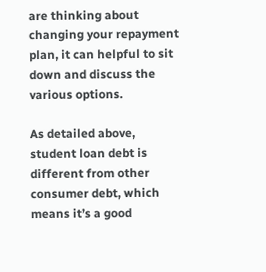are thinking about changing your repayment plan, it can helpful to sit down and discuss the various options.

As detailed above, student loan debt is different from other consumer debt, which means it’s a good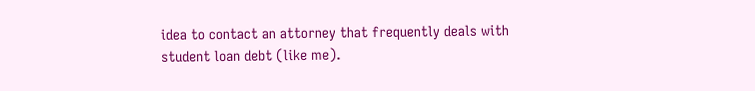idea to contact an attorney that frequently deals with student loan debt (like me).